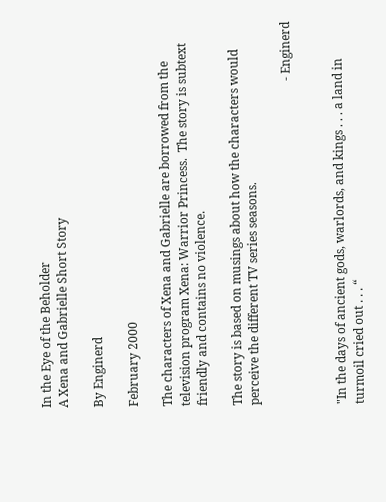In the Eye of the Beholder
A Xena and Gabrielle Short Story

By Enginerd

February 2000

The characters of Xena and Gabrielle are borrowed from the television program Xena: Warrior Princess.  The story is subtext friendly and contains no violence.

The story is based on musings about how the characters would perceive the different TV series seasons.

                                                                                                            - Enginerd


"In the days of ancient gods, warlords, and kings . . . a land in turmoil cried out . . . “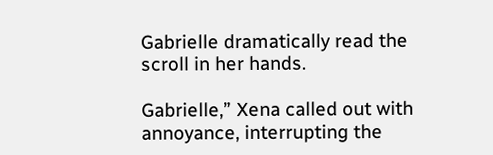Gabrielle dramatically read the scroll in her hands.

Gabrielle,” Xena called out with annoyance, interrupting the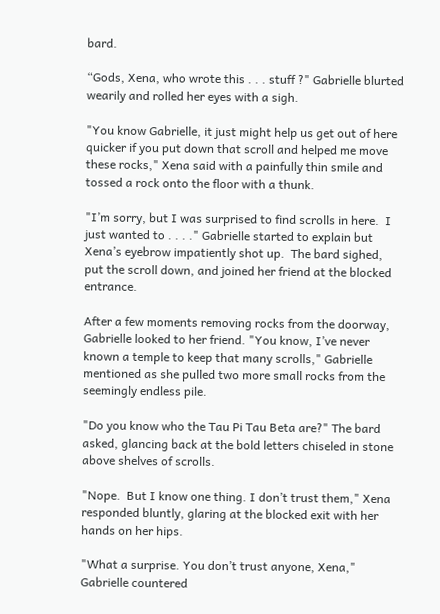bard.

“Gods, Xena, who wrote this . . . stuff ?" Gabrielle blurted wearily and rolled her eyes with a sigh.

"You know Gabrielle, it just might help us get out of here quicker if you put down that scroll and helped me move these rocks," Xena said with a painfully thin smile and tossed a rock onto the floor with a thunk.

"I’m sorry, but I was surprised to find scrolls in here.  I just wanted to . . . ." Gabrielle started to explain but Xena’s eyebrow impatiently shot up.  The bard sighed, put the scroll down, and joined her friend at the blocked entrance.

After a few moments removing rocks from the doorway, Gabrielle looked to her friend. "You know, I’ve never known a temple to keep that many scrolls," Gabrielle mentioned as she pulled two more small rocks from the seemingly endless pile.

"Do you know who the Tau Pi Tau Beta are?" The bard asked, glancing back at the bold letters chiseled in stone above shelves of scrolls.

"Nope.  But I know one thing. I don’t trust them," Xena responded bluntly, glaring at the blocked exit with her hands on her hips.

"What a surprise. You don’t trust anyone, Xena," Gabrielle countered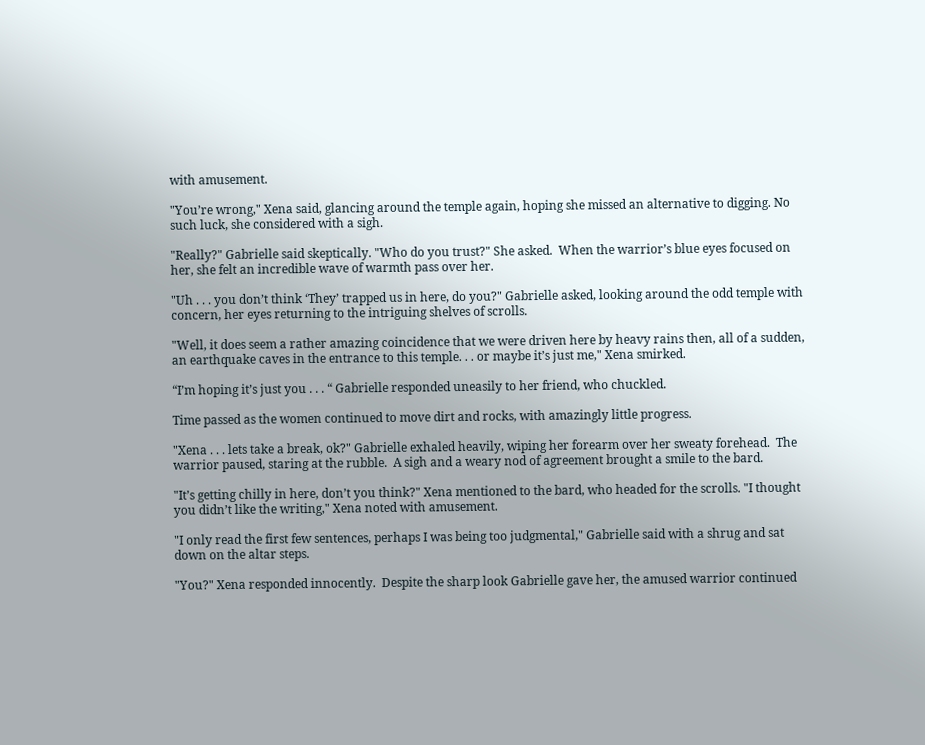with amusement.

"You’re wrong," Xena said, glancing around the temple again, hoping she missed an alternative to digging. No such luck, she considered with a sigh.

"Really?" Gabrielle said skeptically. "Who do you trust?" She asked.  When the warrior’s blue eyes focused on her, she felt an incredible wave of warmth pass over her.

"Uh . . . you don’t think ‘They’ trapped us in here, do you?" Gabrielle asked, looking around the odd temple with concern, her eyes returning to the intriguing shelves of scrolls.

"Well, it does seem a rather amazing coincidence that we were driven here by heavy rains then, all of a sudden, an earthquake caves in the entrance to this temple. . . or maybe it’s just me," Xena smirked.

“I’m hoping it’s just you . . . “ Gabrielle responded uneasily to her friend, who chuckled.

Time passed as the women continued to move dirt and rocks, with amazingly little progress.

"Xena . . . lets take a break, ok?" Gabrielle exhaled heavily, wiping her forearm over her sweaty forehead.  The warrior paused, staring at the rubble.  A sigh and a weary nod of agreement brought a smile to the bard.

"It’s getting chilly in here, don’t you think?" Xena mentioned to the bard, who headed for the scrolls. "I thought you didn’t like the writing," Xena noted with amusement.

"I only read the first few sentences, perhaps I was being too judgmental," Gabrielle said with a shrug and sat down on the altar steps.

"You?" Xena responded innocently.  Despite the sharp look Gabrielle gave her, the amused warrior continued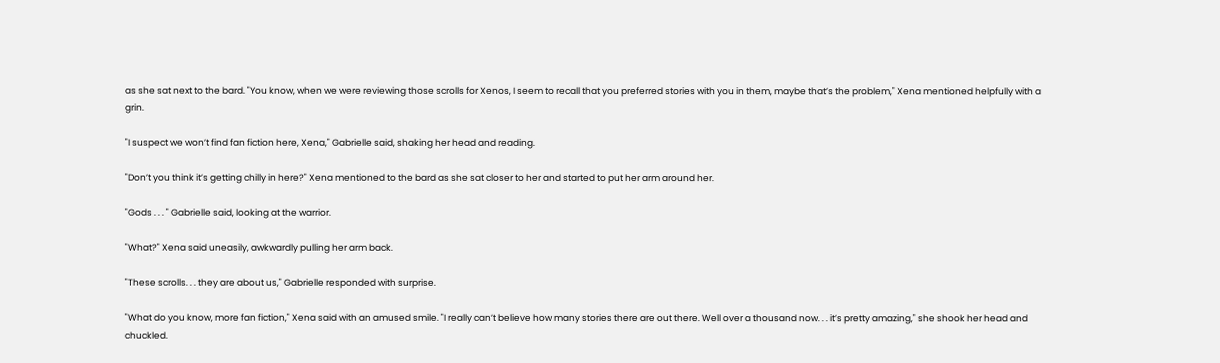as she sat next to the bard. "You know, when we were reviewing those scrolls for Xenos, I seem to recall that you preferred stories with you in them, maybe that’s the problem," Xena mentioned helpfully with a grin.

"I suspect we won’t find fan fiction here, Xena," Gabrielle said, shaking her head and reading.

"Don’t you think it’s getting chilly in here?" Xena mentioned to the bard as she sat closer to her and started to put her arm around her.

"Gods . . . " Gabrielle said, looking at the warrior.

"What?" Xena said uneasily, awkwardly pulling her arm back.

"These scrolls. . . they are about us," Gabrielle responded with surprise.

"What do you know, more fan fiction," Xena said with an amused smile. "I really can’t believe how many stories there are out there. Well over a thousand now. . . it’s pretty amazing," she shook her head and chuckled.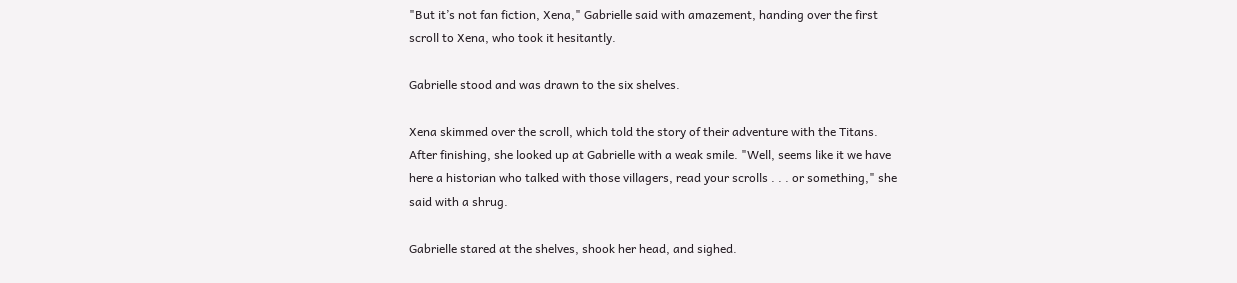"But it’s not fan fiction, Xena," Gabrielle said with amazement, handing over the first scroll to Xena, who took it hesitantly.

Gabrielle stood and was drawn to the six shelves.

Xena skimmed over the scroll, which told the story of their adventure with the Titans.  After finishing, she looked up at Gabrielle with a weak smile. "Well, seems like it we have here a historian who talked with those villagers, read your scrolls . . . or something," she said with a shrug.

Gabrielle stared at the shelves, shook her head, and sighed.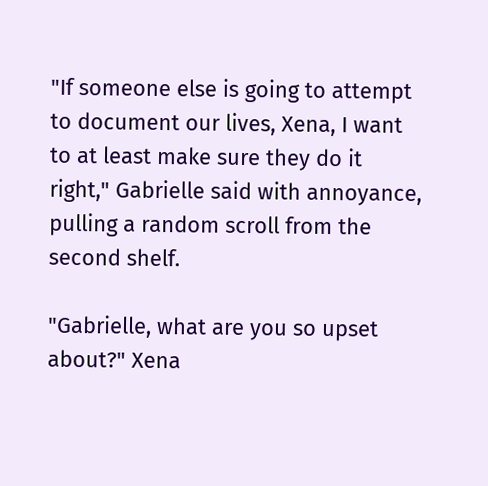"If someone else is going to attempt to document our lives, Xena, I want to at least make sure they do it right," Gabrielle said with annoyance, pulling a random scroll from the second shelf.

"Gabrielle, what are you so upset about?" Xena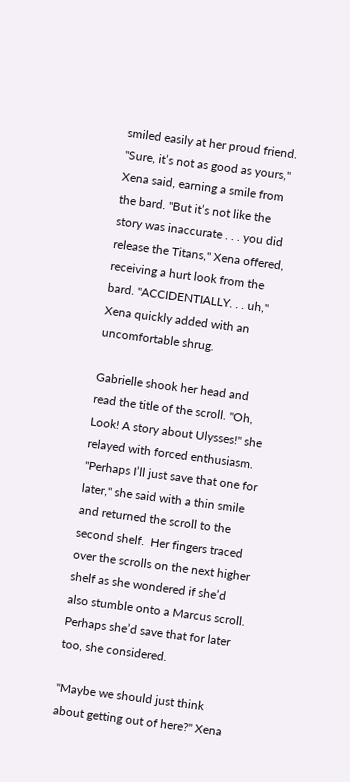smiled easily at her proud friend. "Sure, it’s not as good as yours," Xena said, earning a smile from the bard. "But it’s not like the story was inaccurate . . . you did release the Titans," Xena offered, receiving a hurt look from the bard. "ACCIDENTIALLY. . . uh," Xena quickly added with an uncomfortable shrug.

Gabrielle shook her head and read the title of the scroll. "Oh, Look! A story about Ulysses!" she relayed with forced enthusiasm. "Perhaps I’ll just save that one for later," she said with a thin smile and returned the scroll to the second shelf.  Her fingers traced over the scrolls on the next higher shelf as she wondered if she’d also stumble onto a Marcus scroll.  Perhaps she’d save that for later too, she considered.

"Maybe we should just think about getting out of here?" Xena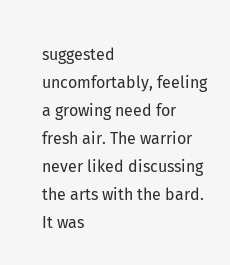suggested uncomfortably, feeling a growing need for fresh air. The warrior never liked discussing the arts with the bard.   It was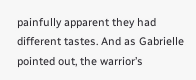painfully apparent they had different tastes. And as Gabrielle pointed out, the warrior’s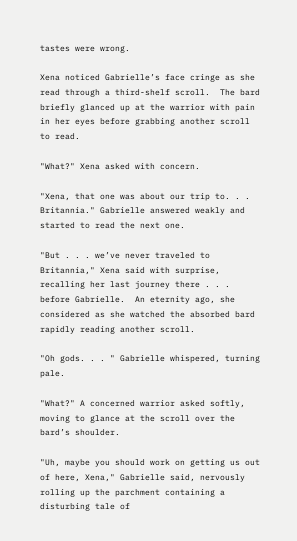tastes were wrong.

Xena noticed Gabrielle’s face cringe as she read through a third-shelf scroll.  The bard briefly glanced up at the warrior with pain in her eyes before grabbing another scroll to read.

"What?" Xena asked with concern.

"Xena, that one was about our trip to. . . Britannia." Gabrielle answered weakly and started to read the next one.

"But . . . we’ve never traveled to Britannia," Xena said with surprise, recalling her last journey there . . . before Gabrielle.  An eternity ago, she considered as she watched the absorbed bard rapidly reading another scroll.

"Oh gods. . . " Gabrielle whispered, turning pale.

"What?" A concerned warrior asked softly, moving to glance at the scroll over the bard’s shoulder.

"Uh, maybe you should work on getting us out of here, Xena," Gabrielle said, nervously rolling up the parchment containing a disturbing tale of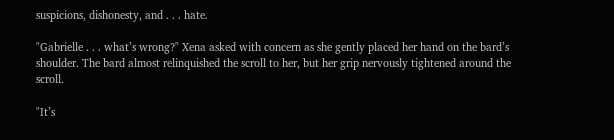suspicions, dishonesty, and . . . hate.

"Gabrielle . . . what’s wrong?" Xena asked with concern as she gently placed her hand on the bard’s shoulder. The bard almost relinquished the scroll to her, but her grip nervously tightened around the scroll.

"It’s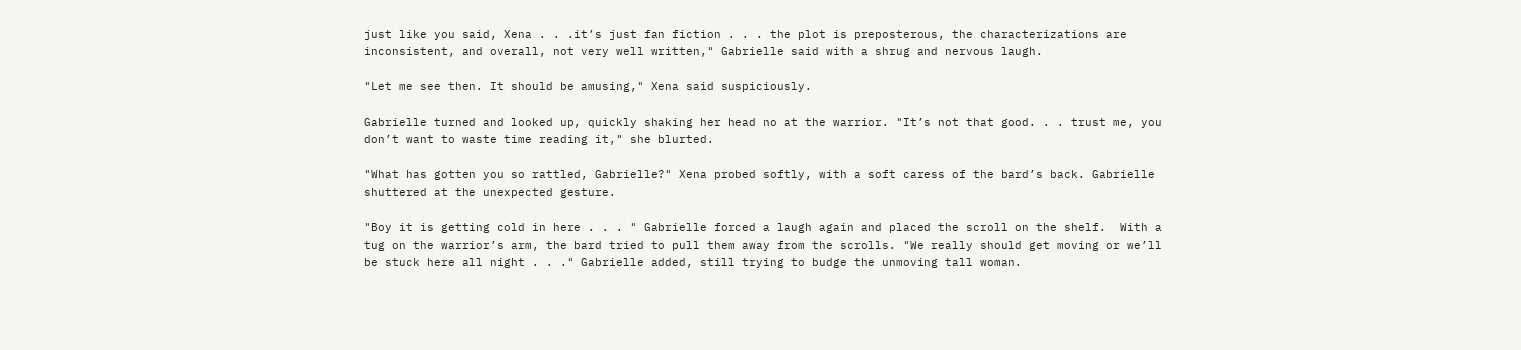just like you said, Xena . . .it’s just fan fiction . . . the plot is preposterous, the characterizations are inconsistent, and overall, not very well written," Gabrielle said with a shrug and nervous laugh.

"Let me see then. It should be amusing," Xena said suspiciously.

Gabrielle turned and looked up, quickly shaking her head no at the warrior. "It’s not that good. . . trust me, you don’t want to waste time reading it," she blurted.

"What has gotten you so rattled, Gabrielle?" Xena probed softly, with a soft caress of the bard’s back. Gabrielle shuttered at the unexpected gesture.

"Boy it is getting cold in here . . . " Gabrielle forced a laugh again and placed the scroll on the shelf.  With a tug on the warrior’s arm, the bard tried to pull them away from the scrolls. "We really should get moving or we’ll be stuck here all night . . ." Gabrielle added, still trying to budge the unmoving tall woman.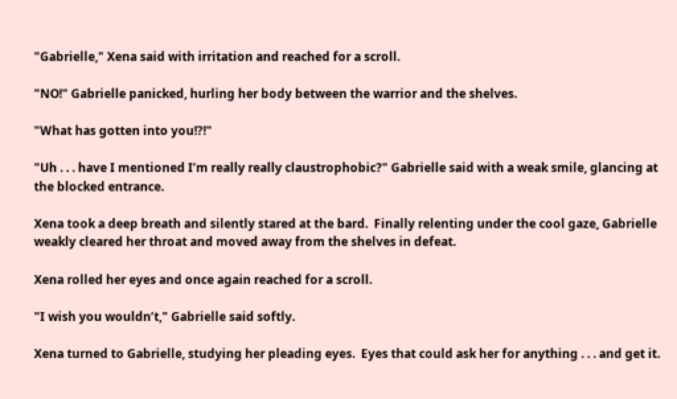"Gabrielle," Xena said with irritation and reached for a scroll.

"NO!" Gabrielle panicked, hurling her body between the warrior and the shelves.

"What has gotten into you!?!"

"Uh . . . have I mentioned I’m really really claustrophobic?" Gabrielle said with a weak smile, glancing at the blocked entrance.

Xena took a deep breath and silently stared at the bard.  Finally relenting under the cool gaze, Gabrielle weakly cleared her throat and moved away from the shelves in defeat.

Xena rolled her eyes and once again reached for a scroll.

"I wish you wouldn’t," Gabrielle said softly.

Xena turned to Gabrielle, studying her pleading eyes.  Eyes that could ask her for anything . . . and get it.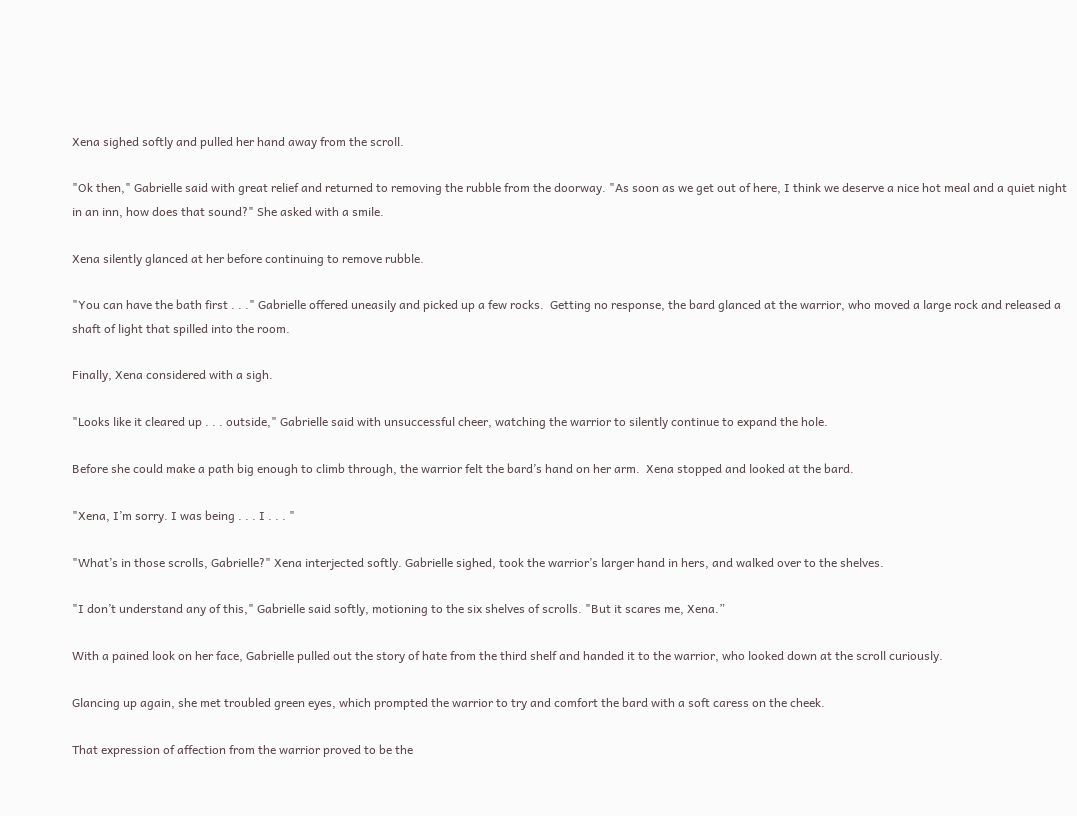Xena sighed softly and pulled her hand away from the scroll.

"Ok then," Gabrielle said with great relief and returned to removing the rubble from the doorway. "As soon as we get out of here, I think we deserve a nice hot meal and a quiet night in an inn, how does that sound?" She asked with a smile.

Xena silently glanced at her before continuing to remove rubble.

"You can have the bath first . . ." Gabrielle offered uneasily and picked up a few rocks.  Getting no response, the bard glanced at the warrior, who moved a large rock and released a shaft of light that spilled into the room.

Finally, Xena considered with a sigh.

"Looks like it cleared up . . . outside," Gabrielle said with unsuccessful cheer, watching the warrior to silently continue to expand the hole.

Before she could make a path big enough to climb through, the warrior felt the bard’s hand on her arm.  Xena stopped and looked at the bard.

"Xena, I’m sorry. I was being . . . I . . . "

"What’s in those scrolls, Gabrielle?" Xena interjected softly. Gabrielle sighed, took the warrior’s larger hand in hers, and walked over to the shelves.

"I don’t understand any of this," Gabrielle said softly, motioning to the six shelves of scrolls. "But it scares me, Xena.”

With a pained look on her face, Gabrielle pulled out the story of hate from the third shelf and handed it to the warrior, who looked down at the scroll curiously.

Glancing up again, she met troubled green eyes, which prompted the warrior to try and comfort the bard with a soft caress on the cheek.

That expression of affection from the warrior proved to be the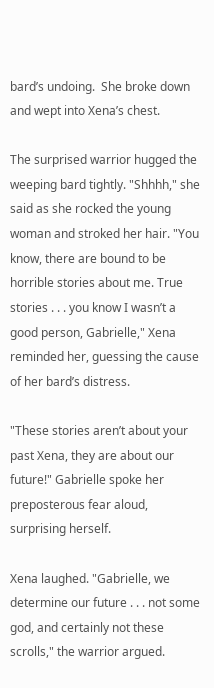bard’s undoing.  She broke down and wept into Xena’s chest.

The surprised warrior hugged the weeping bard tightly. "Shhhh," she said as she rocked the young woman and stroked her hair. "You know, there are bound to be horrible stories about me. True stories . . . you know I wasn’t a good person, Gabrielle," Xena reminded her, guessing the cause of her bard’s distress.

"These stories aren’t about your past Xena, they are about our future!" Gabrielle spoke her preposterous fear aloud, surprising herself.

Xena laughed. "Gabrielle, we determine our future . . . not some god, and certainly not these scrolls," the warrior argued.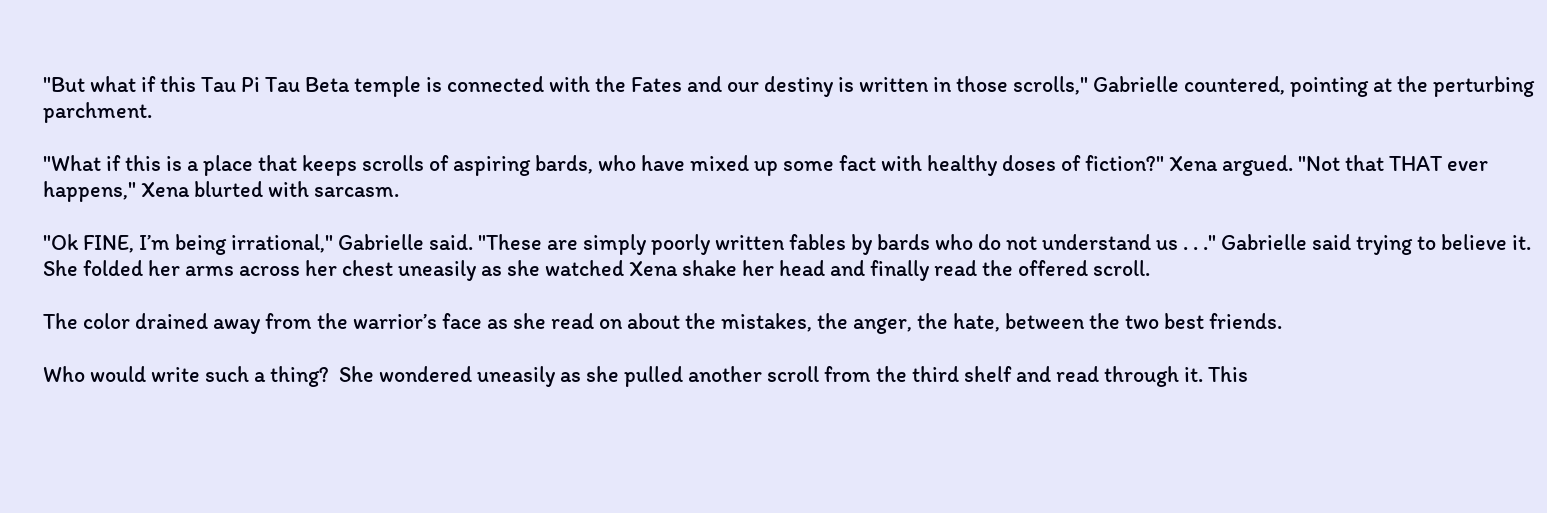"But what if this Tau Pi Tau Beta temple is connected with the Fates and our destiny is written in those scrolls," Gabrielle countered, pointing at the perturbing parchment.

"What if this is a place that keeps scrolls of aspiring bards, who have mixed up some fact with healthy doses of fiction?" Xena argued. "Not that THAT ever happens," Xena blurted with sarcasm.

"Ok FINE, I’m being irrational," Gabrielle said. "These are simply poorly written fables by bards who do not understand us . . ." Gabrielle said trying to believe it.  She folded her arms across her chest uneasily as she watched Xena shake her head and finally read the offered scroll.

The color drained away from the warrior’s face as she read on about the mistakes, the anger, the hate, between the two best friends.

Who would write such a thing?  She wondered uneasily as she pulled another scroll from the third shelf and read through it. This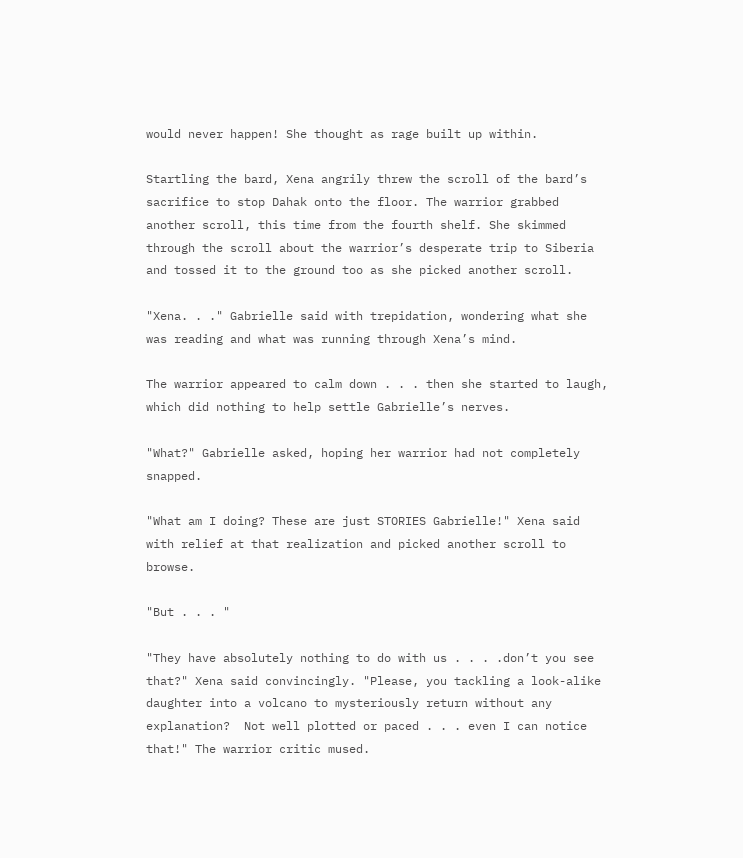would never happen! She thought as rage built up within.

Startling the bard, Xena angrily threw the scroll of the bard’s sacrifice to stop Dahak onto the floor. The warrior grabbed another scroll, this time from the fourth shelf. She skimmed through the scroll about the warrior’s desperate trip to Siberia and tossed it to the ground too as she picked another scroll.

"Xena. . ." Gabrielle said with trepidation, wondering what she was reading and what was running through Xena’s mind.

The warrior appeared to calm down . . . then she started to laugh, which did nothing to help settle Gabrielle’s nerves.

"What?" Gabrielle asked, hoping her warrior had not completely snapped.

"What am I doing? These are just STORIES Gabrielle!" Xena said with relief at that realization and picked another scroll to browse.

"But . . . "

"They have absolutely nothing to do with us . . . .don’t you see that?" Xena said convincingly. "Please, you tackling a look-alike daughter into a volcano to mysteriously return without any explanation?  Not well plotted or paced . . . even I can notice that!" The warrior critic mused.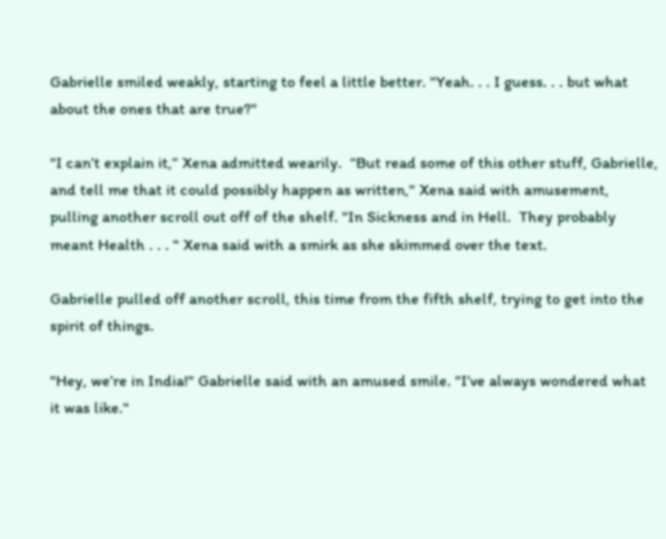Gabrielle smiled weakly, starting to feel a little better. "Yeah. . . I guess. . . but what about the ones that are true?"

"I can’t explain it,” Xena admitted wearily.  “But read some of this other stuff, Gabrielle, and tell me that it could possibly happen as written," Xena said with amusement, pulling another scroll out off of the shelf. "In Sickness and in Hell.  They probably meant Health . . . " Xena said with a smirk as she skimmed over the text.

Gabrielle pulled off another scroll, this time from the fifth shelf, trying to get into the spirit of things.

"Hey, we’re in India!" Gabrielle said with an amused smile. "I’ve always wondered what it was like."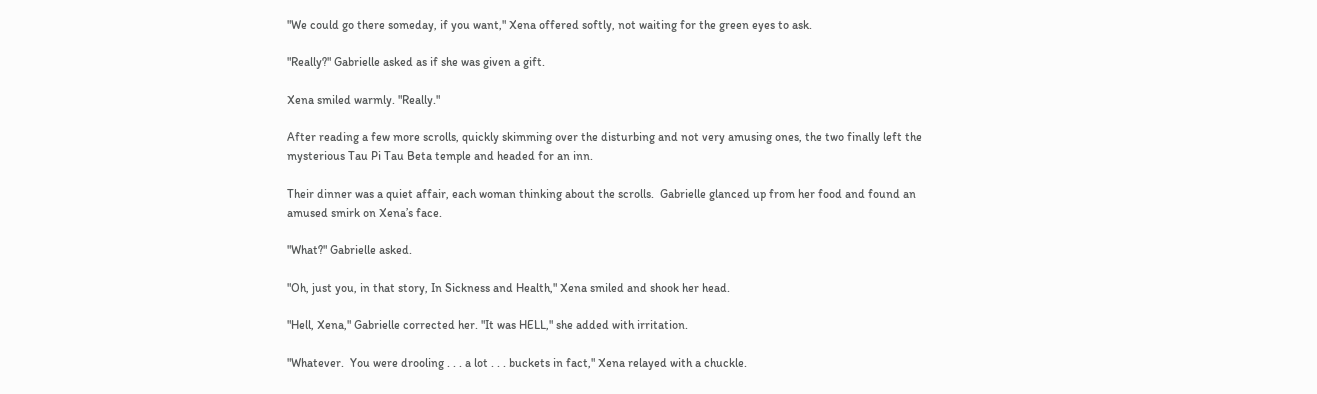"We could go there someday, if you want," Xena offered softly, not waiting for the green eyes to ask.

"Really?" Gabrielle asked as if she was given a gift.

Xena smiled warmly. "Really."

After reading a few more scrolls, quickly skimming over the disturbing and not very amusing ones, the two finally left the mysterious Tau Pi Tau Beta temple and headed for an inn.

Their dinner was a quiet affair, each woman thinking about the scrolls.  Gabrielle glanced up from her food and found an amused smirk on Xena’s face.

"What?" Gabrielle asked.

"Oh, just you, in that story, In Sickness and Health," Xena smiled and shook her head.

"Hell, Xena," Gabrielle corrected her. "It was HELL," she added with irritation.

"Whatever.  You were drooling . . . a lot . . . buckets in fact," Xena relayed with a chuckle.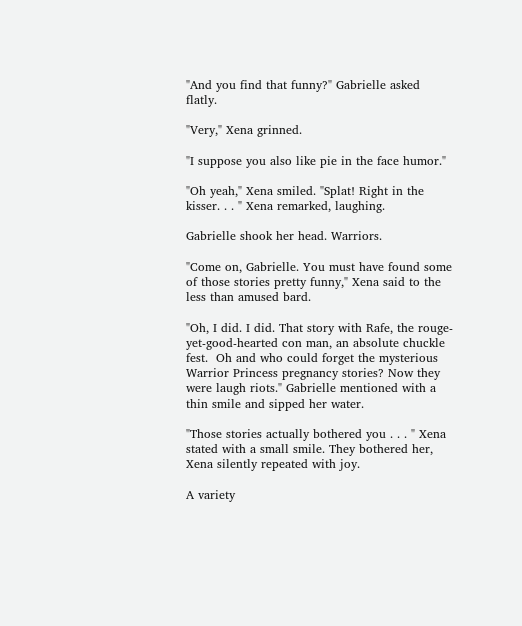"And you find that funny?" Gabrielle asked flatly.

"Very," Xena grinned.

"I suppose you also like pie in the face humor."

"Oh yeah," Xena smiled. "Splat! Right in the kisser. . . " Xena remarked, laughing.

Gabrielle shook her head. Warriors.

"Come on, Gabrielle. You must have found some of those stories pretty funny," Xena said to the less than amused bard.

"Oh, I did. I did. That story with Rafe, the rouge-yet-good-hearted con man, an absolute chuckle fest.  Oh and who could forget the mysterious Warrior Princess pregnancy stories? Now they were laugh riots." Gabrielle mentioned with a thin smile and sipped her water.

"Those stories actually bothered you . . . " Xena stated with a small smile. They bothered her, Xena silently repeated with joy.

A variety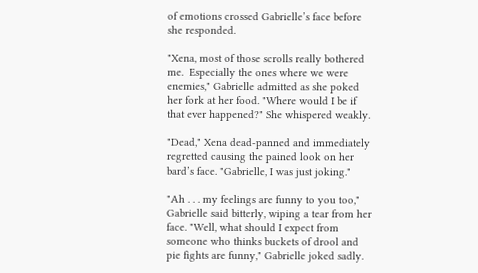of emotions crossed Gabrielle’s face before she responded.

"Xena, most of those scrolls really bothered me.  Especially the ones where we were enemies," Gabrielle admitted as she poked her fork at her food. "Where would I be if that ever happened?" She whispered weakly.

"Dead," Xena dead-panned and immediately regretted causing the pained look on her bard’s face. "Gabrielle, I was just joking."

"Ah . . . my feelings are funny to you too," Gabrielle said bitterly, wiping a tear from her face. "Well, what should I expect from someone who thinks buckets of drool and pie fights are funny," Gabrielle joked sadly.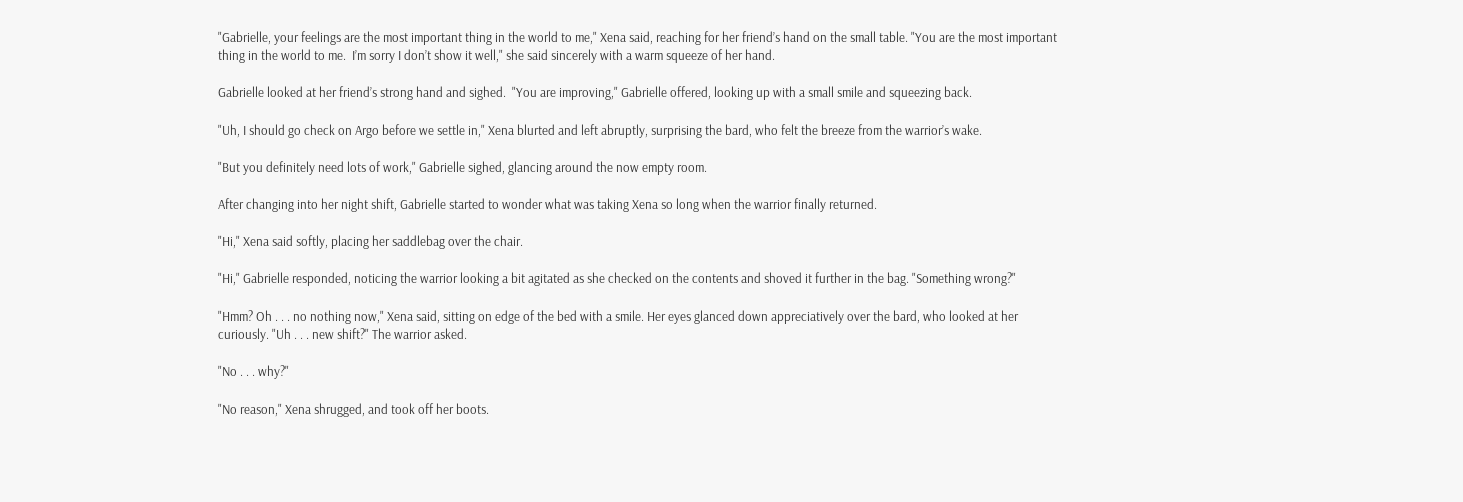"Gabrielle, your feelings are the most important thing in the world to me," Xena said, reaching for her friend’s hand on the small table. "You are the most important thing in the world to me.  I’m sorry I don’t show it well," she said sincerely with a warm squeeze of her hand.

Gabrielle looked at her friend’s strong hand and sighed.  "You are improving," Gabrielle offered, looking up with a small smile and squeezing back.

"Uh, I should go check on Argo before we settle in," Xena blurted and left abruptly, surprising the bard, who felt the breeze from the warrior’s wake.

"But you definitely need lots of work," Gabrielle sighed, glancing around the now empty room.

After changing into her night shift, Gabrielle started to wonder what was taking Xena so long when the warrior finally returned.

"Hi," Xena said softly, placing her saddlebag over the chair.

"Hi," Gabrielle responded, noticing the warrior looking a bit agitated as she checked on the contents and shoved it further in the bag. "Something wrong?"

"Hmm? Oh . . . no nothing now," Xena said, sitting on edge of the bed with a smile. Her eyes glanced down appreciatively over the bard, who looked at her curiously. "Uh . . . new shift?" The warrior asked.

"No . . . why?"

"No reason," Xena shrugged, and took off her boots.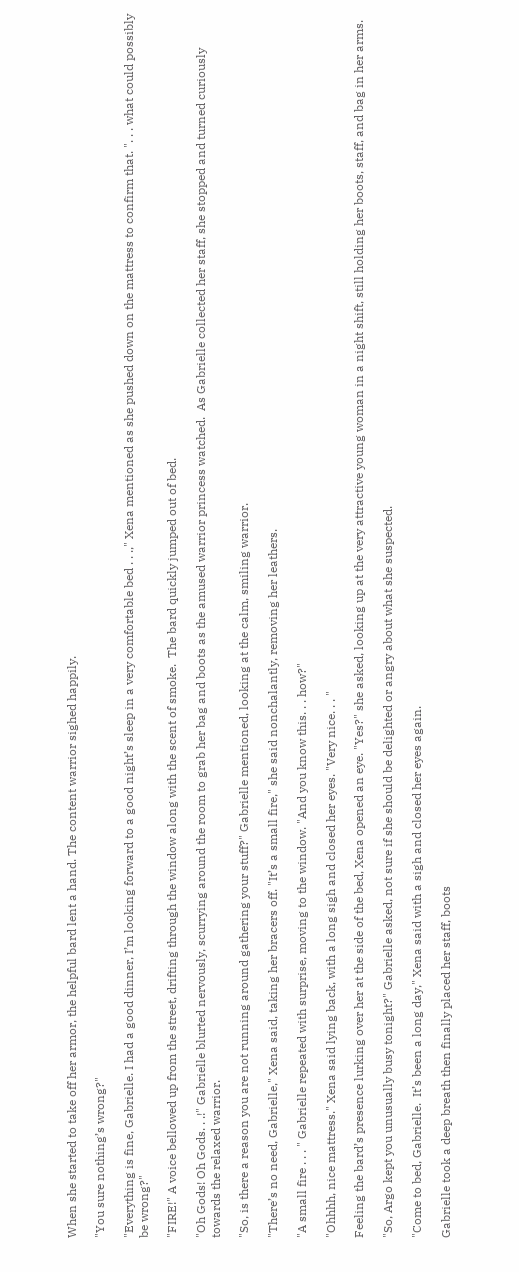When she started to take off her armor, the helpful bard lent a hand. The content warrior sighed happily.

"You sure nothing’s wrong?"

"Everything is fine, Gabrielle. I had a good dinner, I’m looking forward to a good night’s sleep in a very comfortable bed . . .," Xena mentioned as she pushed down on the mattress to confirm that. ". . . what could possibly be wrong?"

"FIRE!" A voice bellowed up from the street, drifting through the window along with the scent of smoke.  The bard quickly jumped out of bed.

"Oh Gods! Oh Gods. . .!" Gabrielle blurted nervously, scurrying around the room to grab her bag and boots as the amused warrior princess watched.  As Gabrielle collected her staff, she stopped and turned curiously towards the relaxed warrior.

"So, is there a reason you are not running around gathering your stuff?" Gabrielle mentioned, looking at the calm, smiling warrior.

"There’s no need, Gabrielle," Xena said, taking her bracers off. "It’s a small fire," she said nonchalantly, removing her leathers.

"A small fire . . . " Gabrielle repeated with surprise, moving to the window. "And you know this. . . how?"

"Ohhhh, nice mattress." Xena said lying back, with a long sigh and closed her eyes. "Very nice. . . "

Feeling the bard’s presence lurking over her at the side of the bed, Xena opened an eye. "Yes?" she asked, looking up at the very attractive young woman in a night shift, still holding her boots, staff, and bag in her arms.

"So, Argo kept you unusually busy tonight?" Gabrielle asked, not sure if she should be delighted or angry about what she suspected.

"Come to bed, Gabrielle.  It’s been a long day," Xena said with a sigh and closed her eyes again.

Gabrielle took a deep breath then finally placed her staff, boots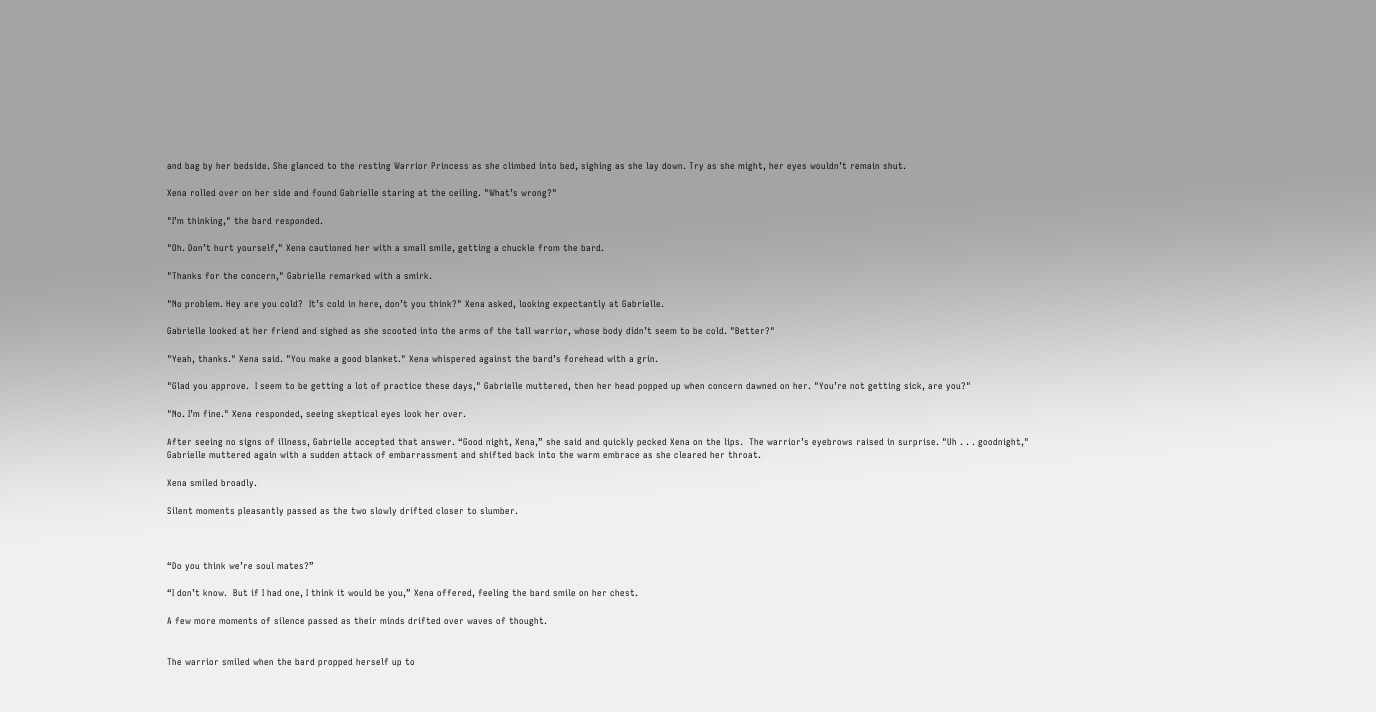and bag by her bedside. She glanced to the resting Warrior Princess as she climbed into bed, sighing as she lay down. Try as she might, her eyes wouldn’t remain shut.

Xena rolled over on her side and found Gabrielle staring at the ceiling. "What’s wrong?"

"I’m thinking," the bard responded.

"Oh. Don’t hurt yourself," Xena cautioned her with a small smile, getting a chuckle from the bard.

"Thanks for the concern," Gabrielle remarked with a smirk.

"No problem. Hey are you cold?  It’s cold in here, don’t you think?" Xena asked, looking expectantly at Gabrielle.

Gabrielle looked at her friend and sighed as she scooted into the arms of the tall warrior, whose body didn’t seem to be cold. "Better?"

"Yeah, thanks." Xena said. "You make a good blanket." Xena whispered against the bard’s forehead with a grin.

"Glad you approve.  I seem to be getting a lot of practice these days," Gabrielle muttered, then her head popped up when concern dawned on her. "You’re not getting sick, are you?"

"No. I’m fine." Xena responded, seeing skeptical eyes look her over.

After seeing no signs of illness, Gabrielle accepted that answer. “Good night, Xena,” she said and quickly pecked Xena on the lips.  The warrior’s eyebrows raised in surprise. "Uh . . . goodnight," Gabrielle muttered again with a sudden attack of embarrassment and shifted back into the warm embrace as she cleared her throat.

Xena smiled broadly.

Silent moments pleasantly passed as the two slowly drifted closer to slumber.



“Do you think we’re soul mates?”

“I don’t know.  But if I had one, I think it would be you,” Xena offered, feeling the bard smile on her chest.

A few more moments of silence passed as their minds drifted over waves of thought.


The warrior smiled when the bard propped herself up to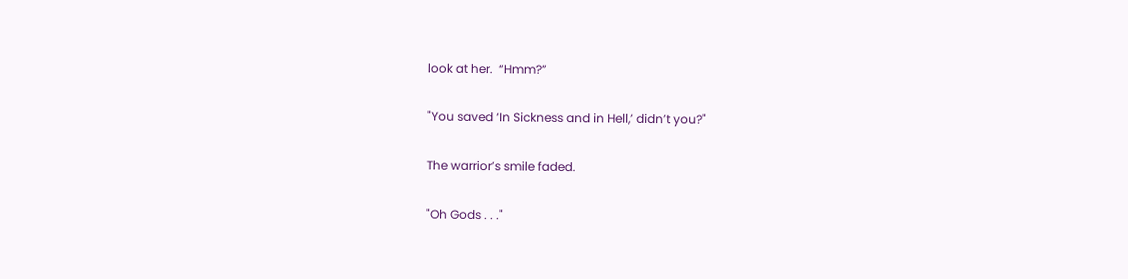look at her.  “Hmm?”

"You saved ‘In Sickness and in Hell,’ didn’t you?"

The warrior’s smile faded.

"Oh Gods . . ."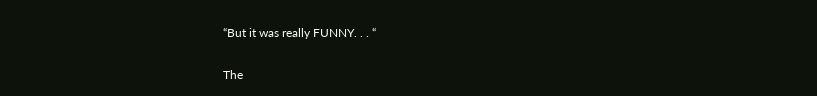“But it was really FUNNY. . . “

The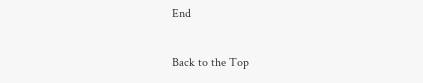End

Back to the Top